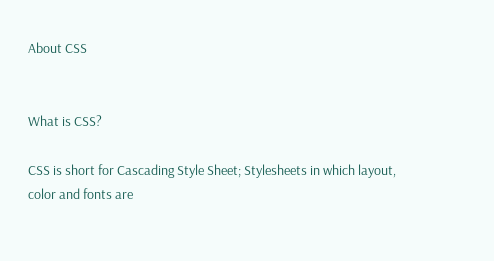About CSS


What is CSS?

CSS is short for Cascading Style Sheet; Stylesheets in which layout, color and fonts are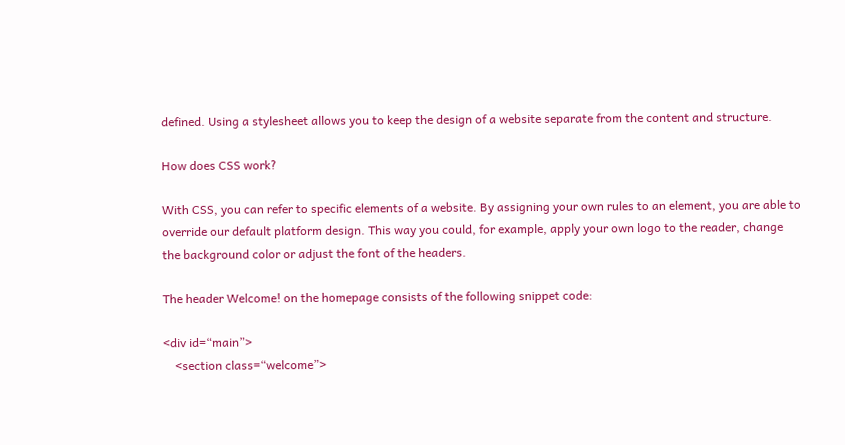defined. Using a stylesheet allows you to keep the design of a website separate from the content and structure.

How does CSS work?

With CSS, you can refer to specific elements of a website. By assigning your own rules to an element, you are able to override our default platform design. This way you could, for example, apply your own logo to the reader, change the background color or adjust the font of the headers.

The header Welcome! on the homepage consists of the following snippet code:

<div id=“main”>
    <section class=“welcome”>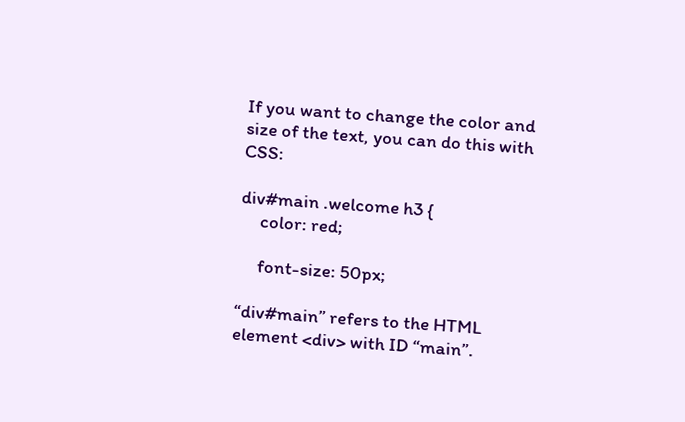If you want to change the color and size of the text, you can do this with CSS:

div#main .welcome h3 {
     color: red;

     font-size: 50px;

“div#main” refers to the HTML element <div> with ID “main”.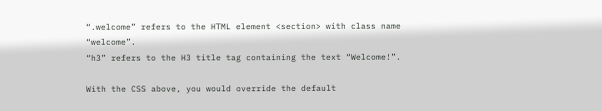“.welcome” refers to the HTML element <section> with class name “welcome”.
“h3” refers to the H3 title tag containing the text “Welcome!”.

With the CSS above, you would override the default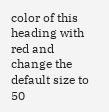color of this heading with red and change the default size to 50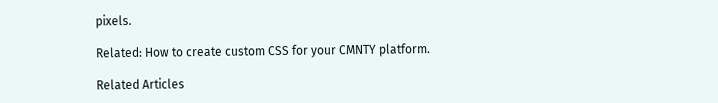pixels.

Related: How to create custom CSS for your CMNTY platform.

Related Articles